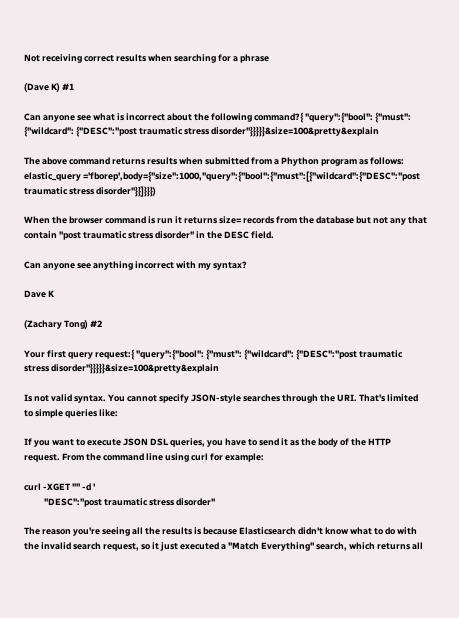Not receiving correct results when searching for a phrase

(Dave K) #1

Can anyone see what is incorrect about the following command?{ "query":{"bool": {"must": {"wildcard": {"DESC":"post traumatic stress disorder"}}}}}&size=100&pretty&explain

The above command returns results when submitted from a Phython program as follows:
elastic_query ='fborep',body={"size":1000,"query":{"bool":{"must":[{"wildcard":{"DESC":"post traumatic stress disorder"}}]}}})

When the browser command is run it returns size= records from the database but not any that contain "post traumatic stress disorder" in the DESC field.

Can anyone see anything incorrect with my syntax?

Dave K

(Zachary Tong) #2

Your first query request:{ "query":{"bool": {"must": {"wildcard": {"DESC":"post traumatic stress disorder"}}}}}&size=100&pretty&explain

Is not valid syntax. You cannot specify JSON-style searches through the URI. That's limited to simple queries like:

If you want to execute JSON DSL queries, you have to send it as the body of the HTTP request. From the command line using curl for example:

curl -XGET "" -d '
          "DESC":"post traumatic stress disorder"

The reason you're seeing all the results is because Elasticsearch didn't know what to do with the invalid search request, so it just executed a "Match Everything" search, which returns all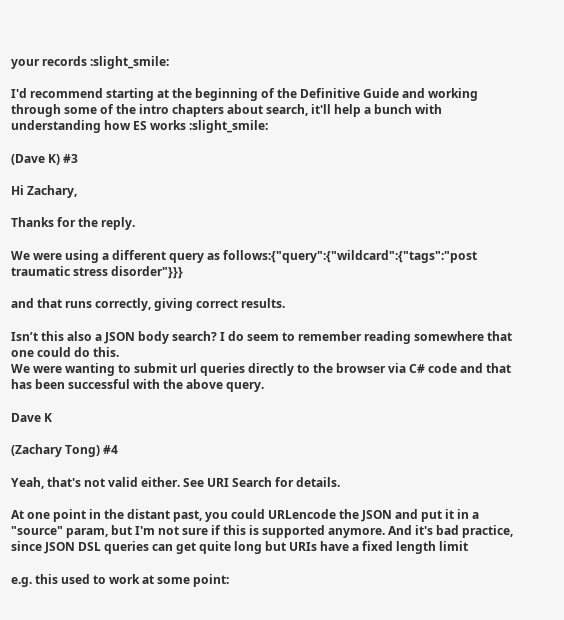your records :slight_smile:

I'd recommend starting at the beginning of the Definitive Guide and working through some of the intro chapters about search, it'll help a bunch with understanding how ES works :slight_smile:

(Dave K) #3

Hi Zachary,

Thanks for the reply.

We were using a different query as follows:{"query":{"wildcard":{"tags":"post traumatic stress disorder"}}}

and that runs correctly, giving correct results.

Isn’t this also a JSON body search? I do seem to remember reading somewhere that one could do this.
We were wanting to submit url queries directly to the browser via C# code and that has been successful with the above query.

Dave K

(Zachary Tong) #4

Yeah, that's not valid either. See URI Search for details.

At one point in the distant past, you could URLencode the JSON and put it in a "source" param, but I'm not sure if this is supported anymore. And it's bad practice, since JSON DSL queries can get quite long but URIs have a fixed length limit

e.g. this used to work at some point: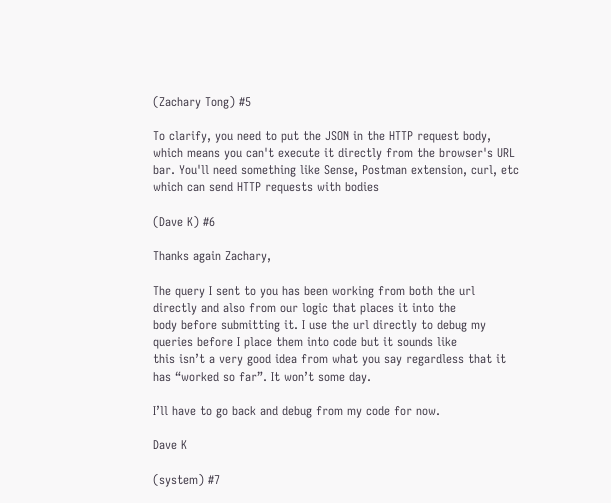(Zachary Tong) #5

To clarify, you need to put the JSON in the HTTP request body, which means you can't execute it directly from the browser's URL bar. You'll need something like Sense, Postman extension, curl, etc which can send HTTP requests with bodies

(Dave K) #6

Thanks again Zachary,

The query I sent to you has been working from both the url directly and also from our logic that places it into the
body before submitting it. I use the url directly to debug my queries before I place them into code but it sounds like
this isn’t a very good idea from what you say regardless that it has “worked so far”. It won’t some day.

I’ll have to go back and debug from my code for now.

Dave K

(system) #7